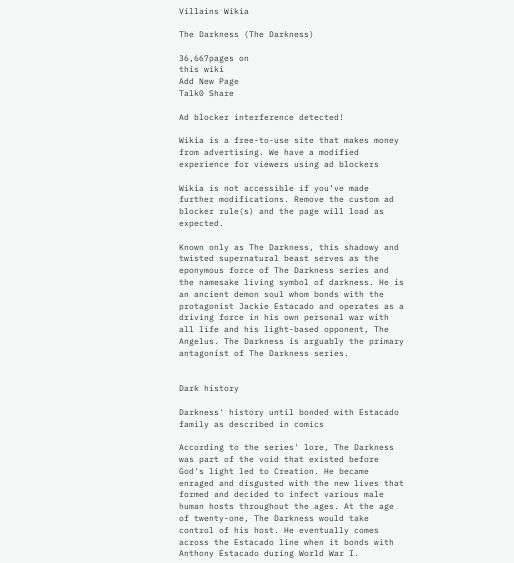Villains Wikia

The Darkness (The Darkness)

36,667pages on
this wiki
Add New Page
Talk0 Share

Ad blocker interference detected!

Wikia is a free-to-use site that makes money from advertising. We have a modified experience for viewers using ad blockers

Wikia is not accessible if you’ve made further modifications. Remove the custom ad blocker rule(s) and the page will load as expected.

Known only as The Darkness, this shadowy and twisted supernatural beast serves as the eponymous force of The Darkness series and the namesake living symbol of darkness. He is an ancient demon soul whom bonds with the protagonist Jackie Estacado and operates as a driving force in his own personal war with all life and his light-based opponent, The Angelus. The Darkness is arguably the primary antagonist of The Darkness series.


Dark history

Darkness' history until bonded with Estacado family as described in comics

According to the series' lore, The Darkness was part of the void that existed before God's light led to Creation. He became enraged and disgusted with the new lives that formed and decided to infect various male human hosts throughout the ages. At the age of twenty-one, The Darkness would take control of his host. He eventually comes across the Estacado line when it bonds with Anthony Estacado during World War I.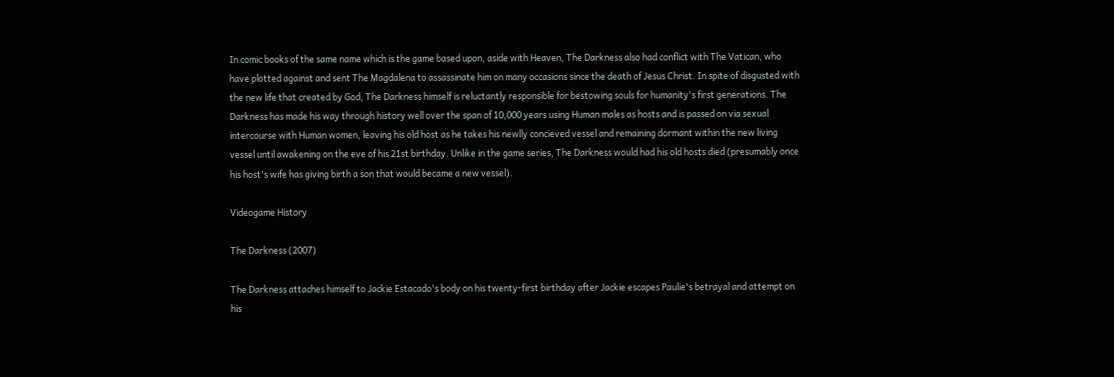In comic books of the same name which is the game based upon, aside with Heaven, The Darkness also had conflict with The Vatican, who have plotted against and sent The Magdalena to assassinate him on many occasions since the death of Jesus Christ. In spite of disgusted with the new life that created by God, The Darkness himself is reluctantly responsible for bestowing souls for humanity's first generations. The Darkness has made his way through history well over the span of 10,000 years using Human males as hosts and is passed on via sexual intercourse with Human women, leaving his old host as he takes his newlly concieved vessel and remaining dormant within the new living vessel until awakening on the eve of his 21st birthday. Unlike in the game series, The Darkness would had his old hosts died (presumably once his host's wife has giving birth a son that would became a new vessel).

Videogame History

The Darkness (2007)

The Darkness attaches himself to Jackie Estacado's body on his twenty-first birthday after Jackie escapes Paulie's betrayal and attempt on his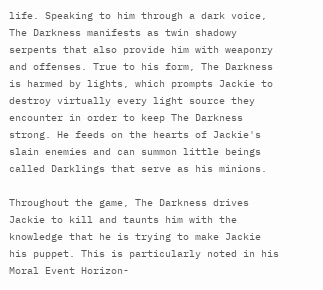life. Speaking to him through a dark voice, The Darkness manifests as twin shadowy serpents that also provide him with weaponry and offenses. True to his form, The Darkness is harmed by lights, which prompts Jackie to destroy virtually every light source they encounter in order to keep The Darkness strong. He feeds on the hearts of Jackie's slain enemies and can summon little beings called Darklings that serve as his minions.

Throughout the game, The Darkness drives Jackie to kill and taunts him with the knowledge that he is trying to make Jackie his puppet. This is particularly noted in his Moral Event Horizon-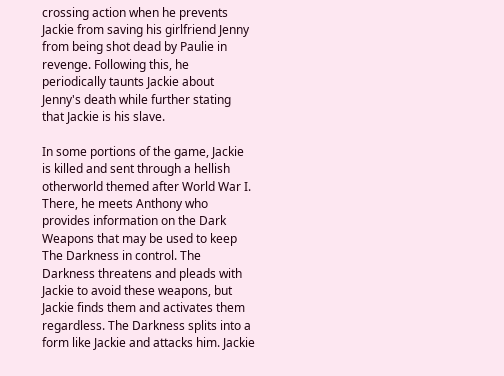crossing action when he prevents Jackie from saving his girlfriend Jenny from being shot dead by Paulie in revenge. Following this, he periodically taunts Jackie about Jenny's death while further stating that Jackie is his slave.

In some portions of the game, Jackie is killed and sent through a hellish otherworld themed after World War I. There, he meets Anthony who provides information on the Dark Weapons that may be used to keep The Darkness in control. The Darkness threatens and pleads with Jackie to avoid these weapons, but Jackie finds them and activates them regardless. The Darkness splits into a form like Jackie and attacks him. Jackie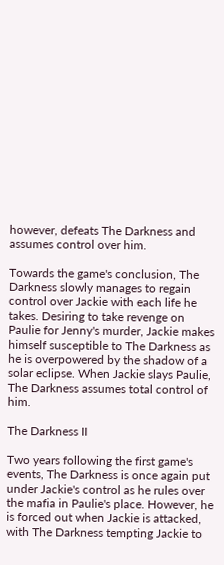however, defeats The Darkness and assumes control over him.

Towards the game's conclusion, The Darkness slowly manages to regain control over Jackie with each life he takes. Desiring to take revenge on Paulie for Jenny's murder, Jackie makes himself susceptible to The Darkness as he is overpowered by the shadow of a solar eclipse. When Jackie slays Paulie, The Darkness assumes total control of him.

The Darkness II

Two years following the first game's events, The Darkness is once again put under Jackie's control as he rules over the mafia in Paulie's place. However, he is forced out when Jackie is attacked, with The Darkness tempting Jackie to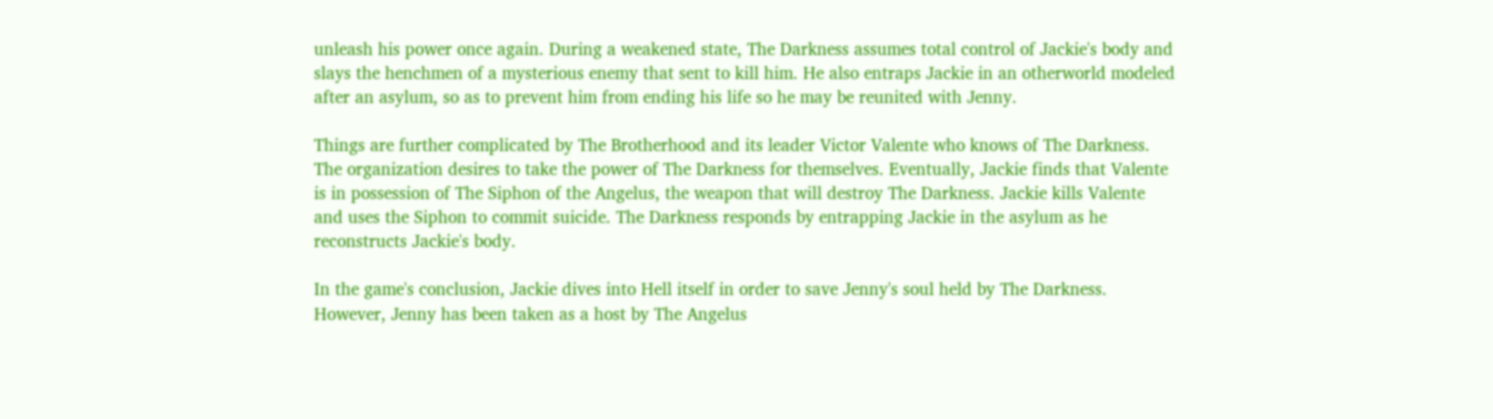unleash his power once again. During a weakened state, The Darkness assumes total control of Jackie's body and slays the henchmen of a mysterious enemy that sent to kill him. He also entraps Jackie in an otherworld modeled after an asylum, so as to prevent him from ending his life so he may be reunited with Jenny.

Things are further complicated by The Brotherhood and its leader Victor Valente who knows of The Darkness. The organization desires to take the power of The Darkness for themselves. Eventually, Jackie finds that Valente is in possession of The Siphon of the Angelus, the weapon that will destroy The Darkness. Jackie kills Valente and uses the Siphon to commit suicide. The Darkness responds by entrapping Jackie in the asylum as he reconstructs Jackie's body.

In the game's conclusion, Jackie dives into Hell itself in order to save Jenny's soul held by The Darkness. However, Jenny has been taken as a host by The Angelus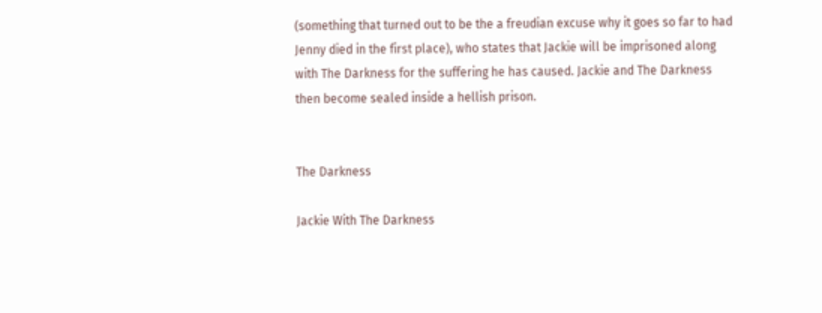(something that turned out to be the a freudian excuse why it goes so far to had Jenny died in the first place), who states that Jackie will be imprisoned along with The Darkness for the suffering he has caused. Jackie and The Darkness then become sealed inside a hellish prison.


The Darkness

Jackie With The Darkness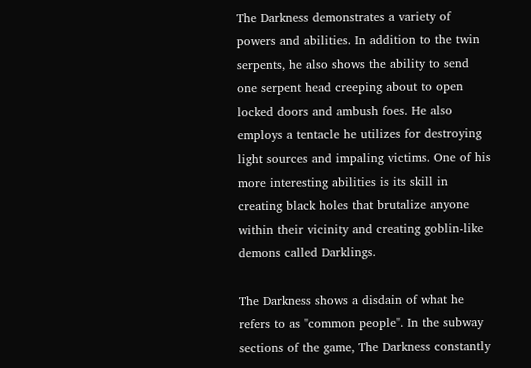The Darkness demonstrates a variety of powers and abilities. In addition to the twin serpents, he also shows the ability to send one serpent head creeping about to open locked doors and ambush foes. He also employs a tentacle he utilizes for destroying light sources and impaling victims. One of his more interesting abilities is its skill in creating black holes that brutalize anyone within their vicinity and creating goblin-like demons called Darklings.

The Darkness shows a disdain of what he refers to as "common people". In the subway sections of the game, The Darkness constantly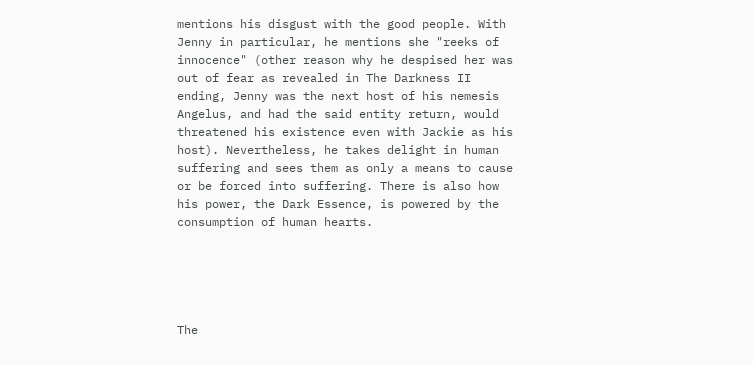mentions his disgust with the good people. With Jenny in particular, he mentions she "reeks of innocence" (other reason why he despised her was out of fear as revealed in The Darkness II ending, Jenny was the next host of his nemesis Angelus, and had the said entity return, would threatened his existence even with Jackie as his host). Nevertheless, he takes delight in human suffering and sees them as only a means to cause or be forced into suffering. There is also how his power, the Dark Essence, is powered by the consumption of human hearts.





The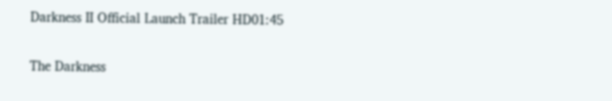Darkness II Official Launch Trailer HD01:45

The Darkness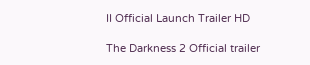II Official Launch Trailer HD

The Darkness 2 Official trailer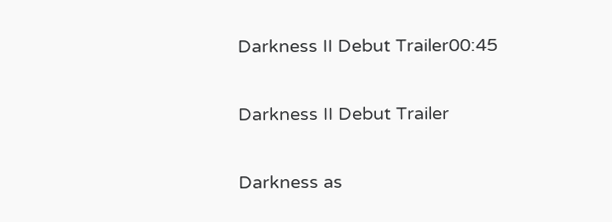Darkness II Debut Trailer00:45

Darkness II Debut Trailer

Darkness as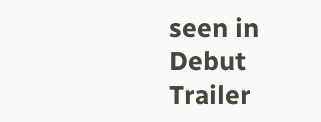seen in Debut Trailer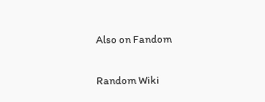Also on Fandom

Random Wiki